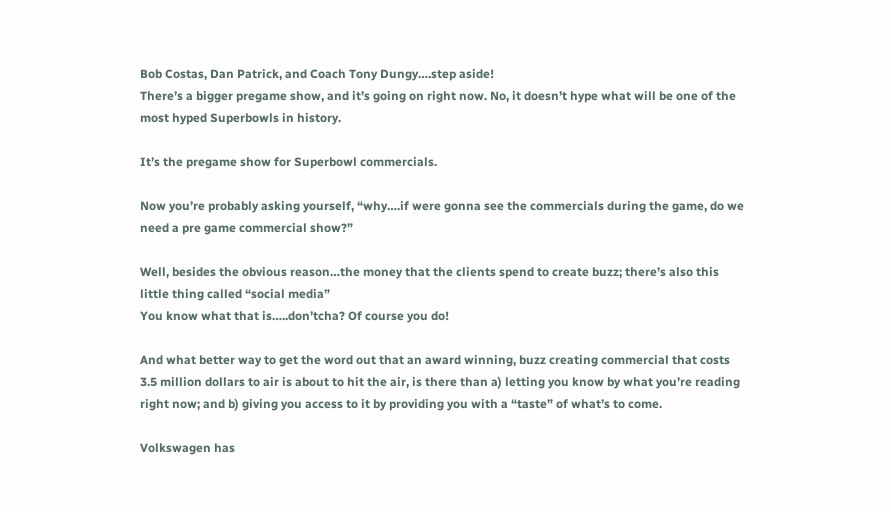Bob Costas, Dan Patrick, and Coach Tony Dungy….step aside!
There’s a bigger pregame show, and it’s going on right now. No, it doesn’t hype what will be one of the most hyped Superbowls in history.

It’s the pregame show for Superbowl commercials.

Now you’re probably asking yourself, “why….if were gonna see the commercials during the game, do we need a pre game commercial show?”

Well, besides the obvious reason…the money that the clients spend to create buzz; there’s also this little thing called “social media”
You know what that is…..don’tcha? Of course you do!

And what better way to get the word out that an award winning, buzz creating commercial that costs 3.5 million dollars to air is about to hit the air, is there than a) letting you know by what you’re reading right now; and b) giving you access to it by providing you with a “taste” of what’s to come.

Volkswagen has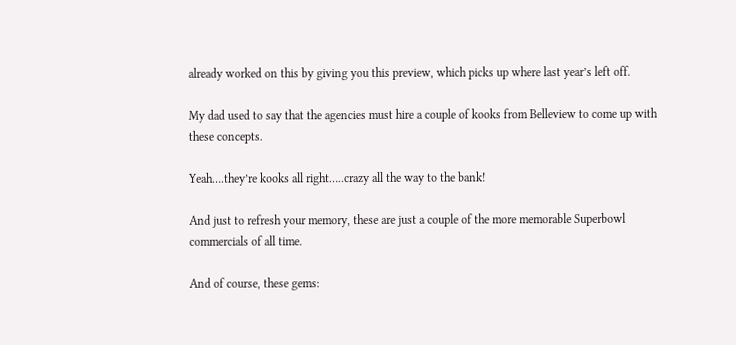already worked on this by giving you this preview, which picks up where last year’s left off.

My dad used to say that the agencies must hire a couple of kooks from Belleview to come up with these concepts.

Yeah….they’re kooks all right…..crazy all the way to the bank!

And just to refresh your memory, these are just a couple of the more memorable Superbowl commercials of all time.

And of course, these gems: